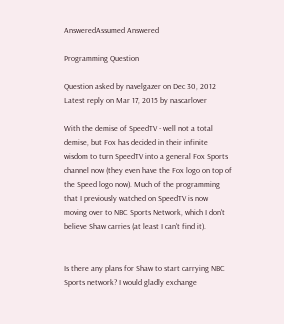AnsweredAssumed Answered

Programming Question

Question asked by navelgazer on Dec 30, 2012
Latest reply on Mar 17, 2015 by nascarlover

With the demise of SpeedTV - well not a total demise, but Fox has decided in their infinite wisdom to turn SpeedTV into a general Fox Sports channel now (they even have the Fox logo on top of the Speed logo now). Much of the programming that I previously watched on SpeedTV is now moving over to NBC Sports Network, which I don't believe Shaw carries (at least I can't find it).


Is there any plans for Shaw to start carrying NBC Sports network? I would gladly exchange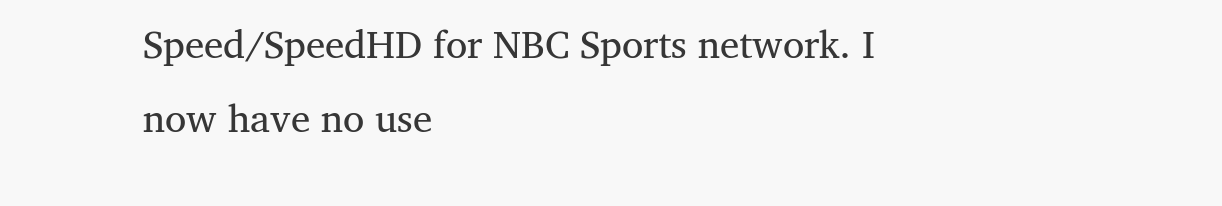Speed/SpeedHD for NBC Sports network. I now have no use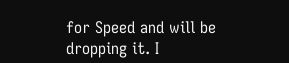for Speed and will be dropping it. I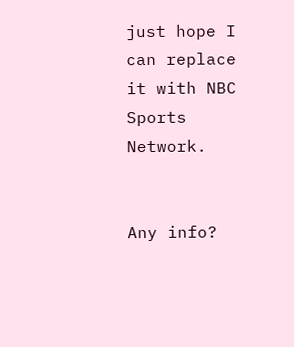just hope I can replace it with NBC Sports Network.


Any info?